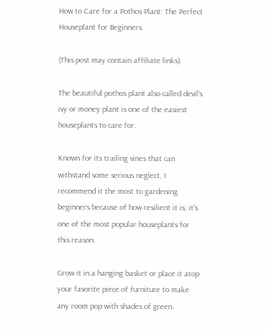How to Care for a Pothos Plant: The Perfect Houseplant for Beginners

(This post may contain affiliate links).

The beautiful pothos plant also called devil’s ivy or money plant is one of the easiest houseplants to care for.

Known for its trailing vines that can withstand some serious neglect, I recommend it the most to gardening beginners because of how resilient it is; it’s one of the most popular houseplants for this reason.

Grow it in a hanging basket or place it atop your favorite piece of furniture to make any room pop with shades of green.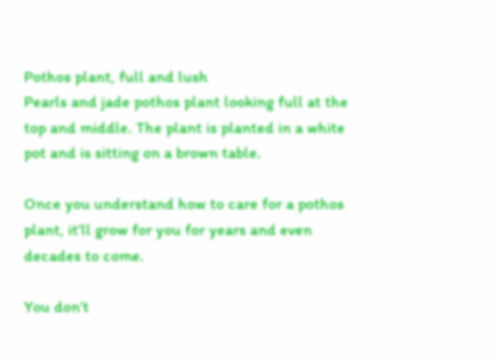Pothos plant, full and lush
Pearls and jade pothos plant looking full at the top and middle. The plant is planted in a white pot and is sitting on a brown table.

Once you understand how to care for a pothos plant, it’ll grow for you for years and even decades to come.

You don’t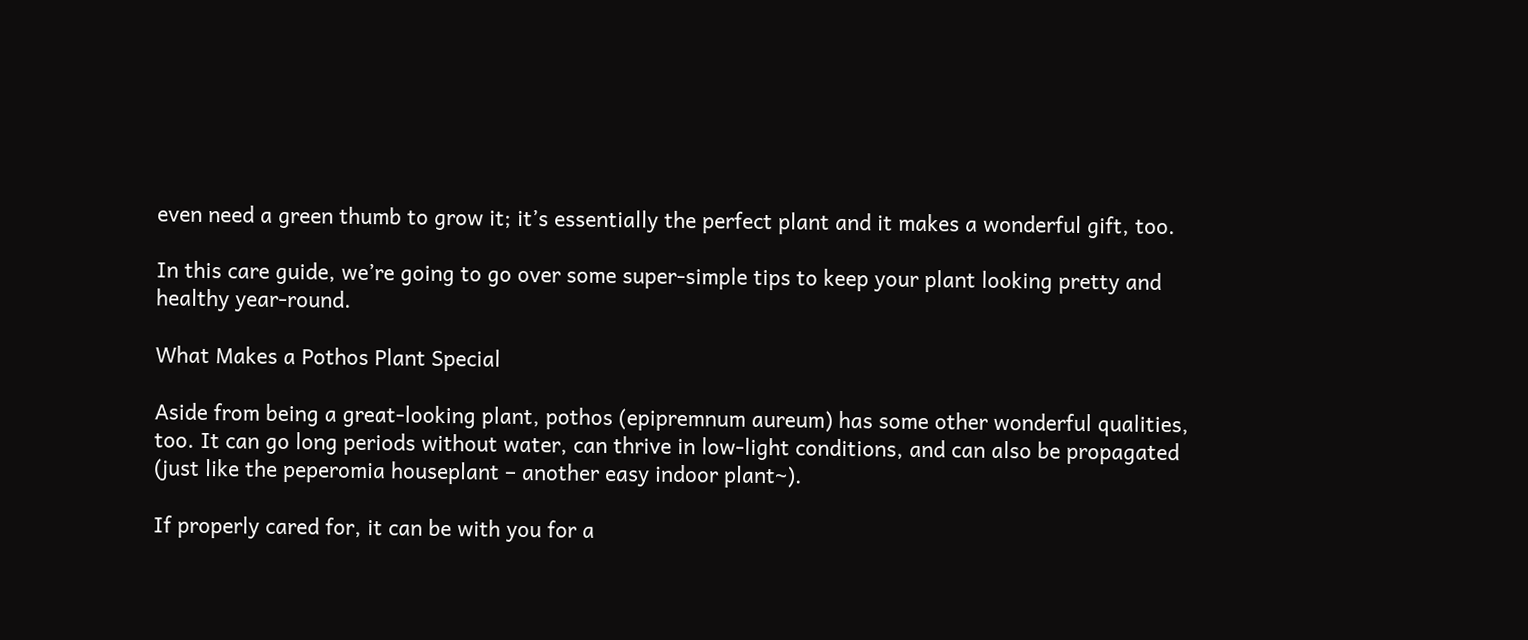even need a green thumb to grow it; it’s essentially the perfect plant and it makes a wonderful gift, too.

In this care guide, we’re going to go over some super-simple tips to keep your plant looking pretty and healthy year-round.

What Makes a Pothos Plant Special

Aside from being a great-looking plant, pothos (epipremnum aureum) has some other wonderful qualities, too. It can go long periods without water, can thrive in low-light conditions, and can also be propagated (just like the peperomia houseplant – another easy indoor plant~).

If properly cared for, it can be with you for a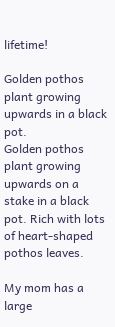lifetime!

Golden pothos plant growing upwards in a black pot.
Golden pothos plant growing upwards on a stake in a black pot. Rich with lots of heart-shaped pothos leaves.

My mom has a large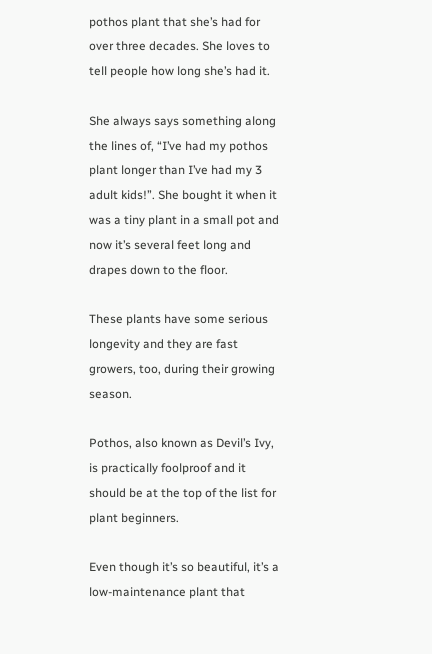pothos plant that she’s had for over three decades. She loves to tell people how long she’s had it.

She always says something along the lines of, “I’ve had my pothos plant longer than I’ve had my 3 adult kids!”. She bought it when it was a tiny plant in a small pot and now it’s several feet long and drapes down to the floor.

These plants have some serious longevity and they are fast growers, too, during their growing season.

Pothos, also known as Devil’s Ivy, is practically foolproof and it should be at the top of the list for plant beginners.

Even though it’s so beautiful, it’s a low-maintenance plant that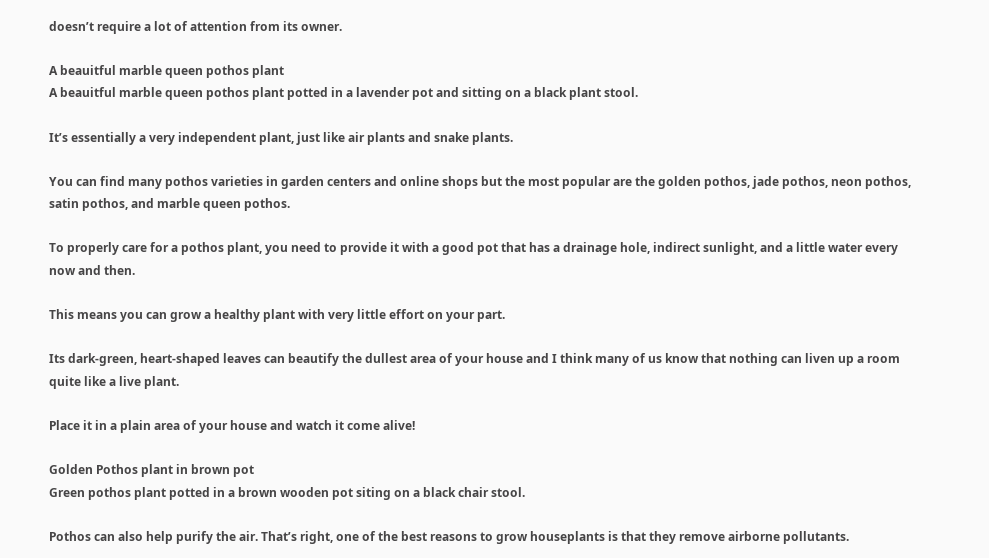doesn’t require a lot of attention from its owner.

A beauitful marble queen pothos plant
A beauitful marble queen pothos plant potted in a lavender pot and sitting on a black plant stool.

It’s essentially a very independent plant, just like air plants and snake plants.

You can find many pothos varieties in garden centers and online shops but the most popular are the golden pothos, jade pothos, neon pothos, satin pothos, and marble queen pothos.

To properly care for a pothos plant, you need to provide it with a good pot that has a drainage hole, indirect sunlight, and a little water every now and then.

This means you can grow a healthy plant with very little effort on your part.

Its dark-green, heart-shaped leaves can beautify the dullest area of your house and I think many of us know that nothing can liven up a room quite like a live plant.

Place it in a plain area of your house and watch it come alive!

Golden Pothos plant in brown pot
Green pothos plant potted in a brown wooden pot siting on a black chair stool.

Pothos can also help purify the air. That’s right, one of the best reasons to grow houseplants is that they remove airborne pollutants.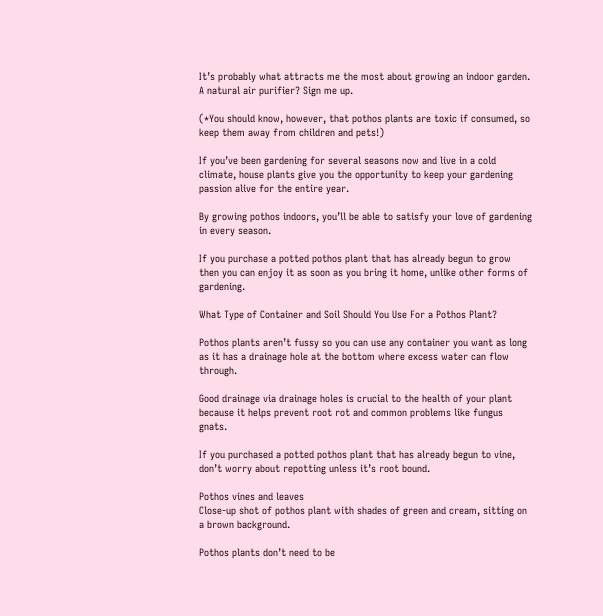It’s probably what attracts me the most about growing an indoor garden. A natural air purifier? Sign me up.

(*You should know, however, that pothos plants are toxic if consumed, so keep them away from children and pets!)

If you’ve been gardening for several seasons now and live in a cold climate, house plants give you the opportunity to keep your gardening passion alive for the entire year.

By growing pothos indoors, you’ll be able to satisfy your love of gardening in every season.

If you purchase a potted pothos plant that has already begun to grow then you can enjoy it as soon as you bring it home, unlike other forms of gardening.

What Type of Container and Soil Should You Use For a Pothos Plant?

Pothos plants aren’t fussy so you can use any container you want as long as it has a drainage hole at the bottom where excess water can flow through.

Good drainage via drainage holes is crucial to the health of your plant because it helps prevent root rot and common problems like fungus gnats.

If you purchased a potted pothos plant that has already begun to vine, don’t worry about repotting unless it’s root bound.

Pothos vines and leaves
Close-up shot of pothos plant with shades of green and cream, sitting on a brown background.

Pothos plants don’t need to be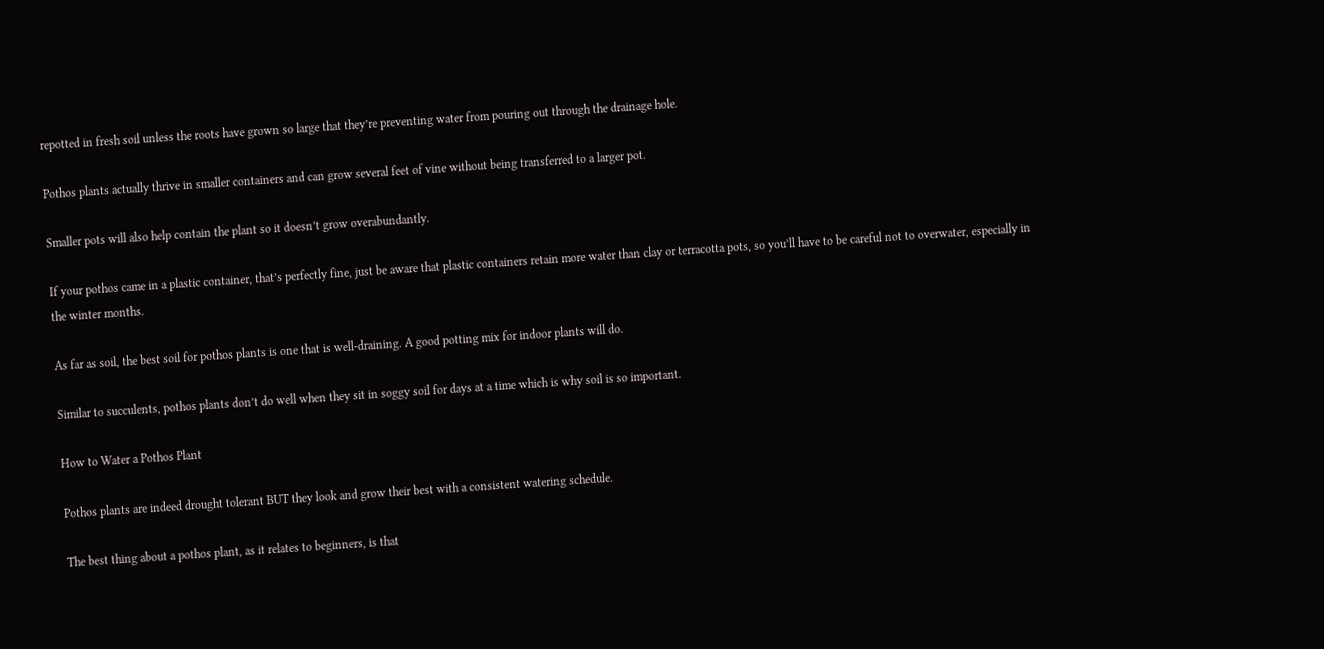repotted in fresh soil unless the roots have grown so large that they’re preventing water from pouring out through the drainage hole.

Pothos plants actually thrive in smaller containers and can grow several feet of vine without being transferred to a larger pot.

Smaller pots will also help contain the plant so it doesn’t grow overabundantly.

If your pothos came in a plastic container, that’s perfectly fine, just be aware that plastic containers retain more water than clay or terracotta pots, so you’ll have to be careful not to overwater, especially in the winter months.

As far as soil, the best soil for pothos plants is one that is well-draining. A good potting mix for indoor plants will do.

Similar to succulents, pothos plants don’t do well when they sit in soggy soil for days at a time which is why soil is so important.

How to Water a Pothos Plant

Pothos plants are indeed drought tolerant BUT they look and grow their best with a consistent watering schedule.

The best thing about a pothos plant, as it relates to beginners, is that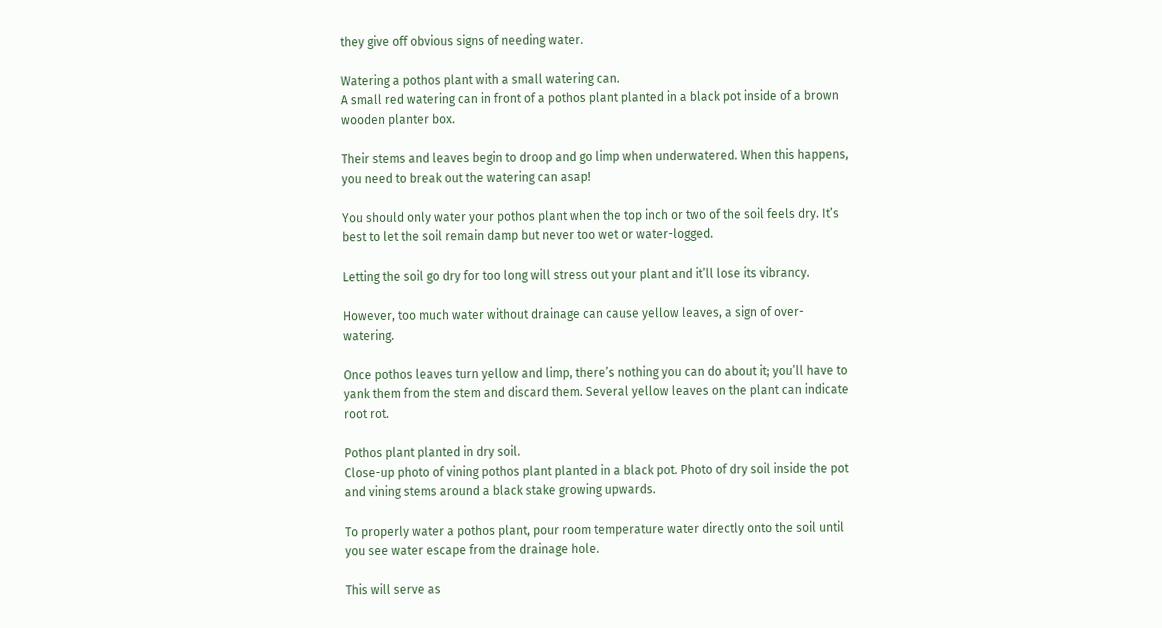they give off obvious signs of needing water.

Watering a pothos plant with a small watering can.
A small red watering can in front of a pothos plant planted in a black pot inside of a brown wooden planter box.

Their stems and leaves begin to droop and go limp when underwatered. When this happens, you need to break out the watering can asap!

You should only water your pothos plant when the top inch or two of the soil feels dry. It’s best to let the soil remain damp but never too wet or water-logged.

Letting the soil go dry for too long will stress out your plant and it’ll lose its vibrancy.

However, too much water without drainage can cause yellow leaves, a sign of over-watering.

Once pothos leaves turn yellow and limp, there’s nothing you can do about it; you’ll have to yank them from the stem and discard them. Several yellow leaves on the plant can indicate root rot.

Pothos plant planted in dry soil.
Close-up photo of vining pothos plant planted in a black pot. Photo of dry soil inside the pot and vining stems around a black stake growing upwards.

To properly water a pothos plant, pour room temperature water directly onto the soil until you see water escape from the drainage hole.

This will serve as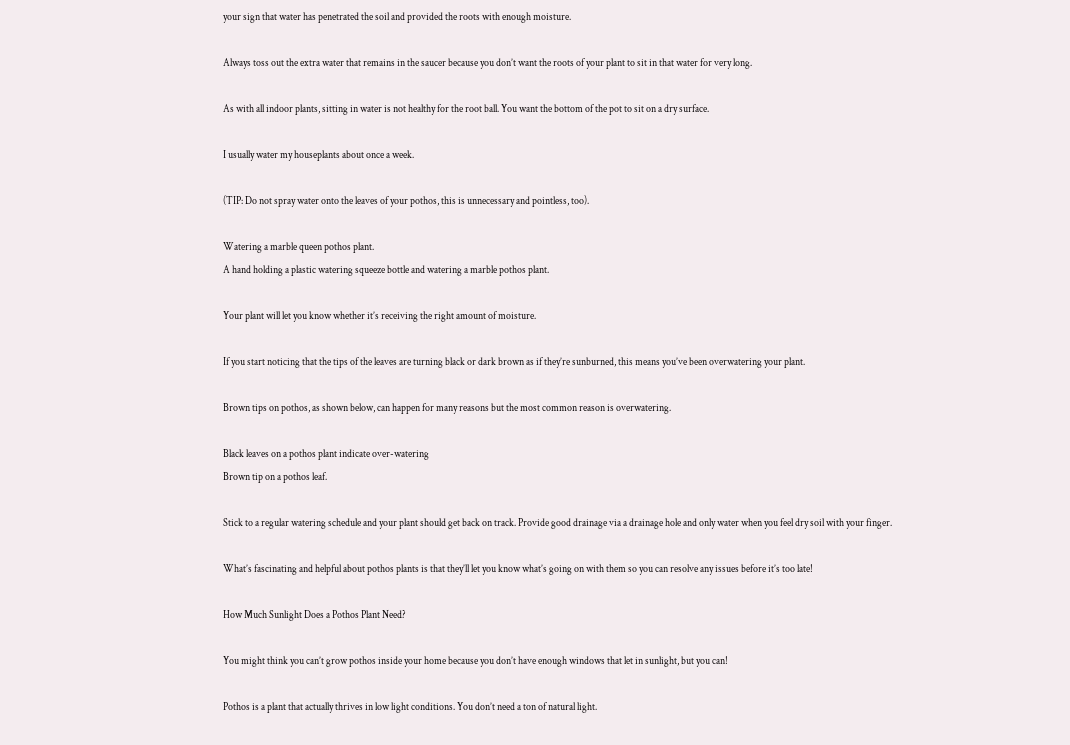your sign that water has penetrated the soil and provided the roots with enough moisture.

Always toss out the extra water that remains in the saucer because you don’t want the roots of your plant to sit in that water for very long.

As with all indoor plants, sitting in water is not healthy for the root ball. You want the bottom of the pot to sit on a dry surface.

I usually water my houseplants about once a week.

(TIP: Do not spray water onto the leaves of your pothos, this is unnecessary and pointless, too).

Watering a marble queen pothos plant.
A hand holding a plastic watering squeeze bottle and watering a marble pothos plant.

Your plant will let you know whether it’s receiving the right amount of moisture.

If you start noticing that the tips of the leaves are turning black or dark brown as if they’re sunburned, this means you’ve been overwatering your plant.

Brown tips on pothos, as shown below, can happen for many reasons but the most common reason is overwatering.

Black leaves on a pothos plant indicate over-watering
Brown tip on a pothos leaf.

Stick to a regular watering schedule and your plant should get back on track. Provide good drainage via a drainage hole and only water when you feel dry soil with your finger.

What’s fascinating and helpful about pothos plants is that they’ll let you know what’s going on with them so you can resolve any issues before it’s too late!

How Much Sunlight Does a Pothos Plant Need?

You might think you can’t grow pothos inside your home because you don’t have enough windows that let in sunlight, but you can!

Pothos is a plant that actually thrives in low light conditions. You don’t need a ton of natural light.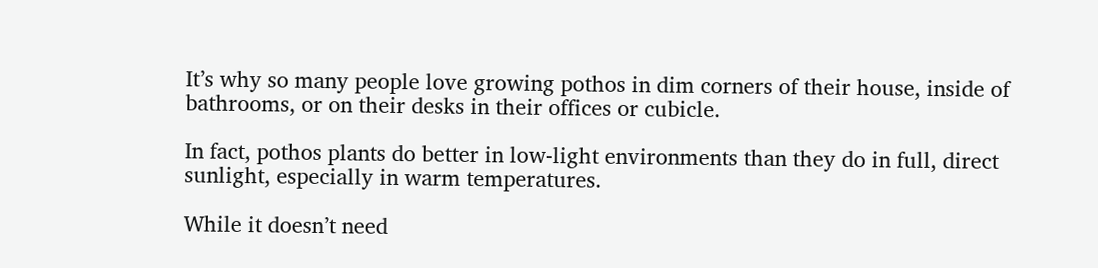It’s why so many people love growing pothos in dim corners of their house, inside of bathrooms, or on their desks in their offices or cubicle.

In fact, pothos plants do better in low-light environments than they do in full, direct sunlight, especially in warm temperatures.

While it doesn’t need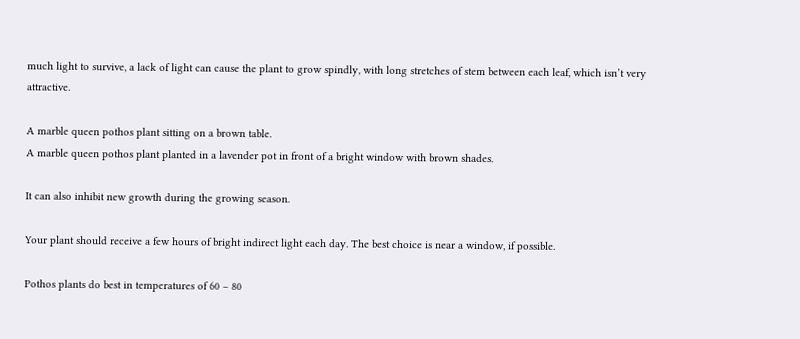much light to survive, a lack of light can cause the plant to grow spindly, with long stretches of stem between each leaf, which isn’t very attractive.

A marble queen pothos plant sitting on a brown table.
A marble queen pothos plant planted in a lavender pot in front of a bright window with brown shades.

It can also inhibit new growth during the growing season.

Your plant should receive a few hours of bright indirect light each day. The best choice is near a window, if possible.

Pothos plants do best in temperatures of 60 – 80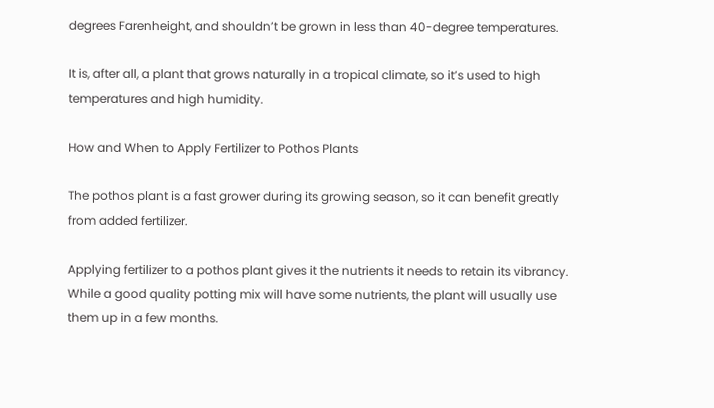degrees Farenheight, and shouldn’t be grown in less than 40-degree temperatures.

It is, after all, a plant that grows naturally in a tropical climate, so it’s used to high temperatures and high humidity.

How and When to Apply Fertilizer to Pothos Plants

The pothos plant is a fast grower during its growing season, so it can benefit greatly from added fertilizer.

Applying fertilizer to a pothos plant gives it the nutrients it needs to retain its vibrancy. While a good quality potting mix will have some nutrients, the plant will usually use them up in a few months.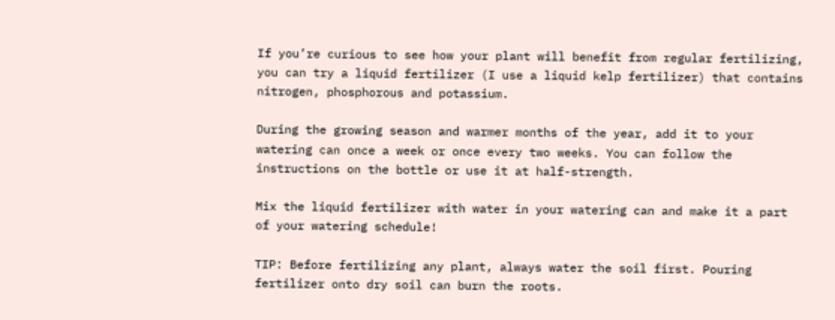If you’re curious to see how your plant will benefit from regular fertilizing, you can try a liquid fertilizer (I use a liquid kelp fertilizer) that contains nitrogen, phosphorous and potassium.

During the growing season and warmer months of the year, add it to your watering can once a week or once every two weeks. You can follow the instructions on the bottle or use it at half-strength.

Mix the liquid fertilizer with water in your watering can and make it a part of your watering schedule!

TIP: Before fertilizing any plant, always water the soil first. Pouring fertilizer onto dry soil can burn the roots.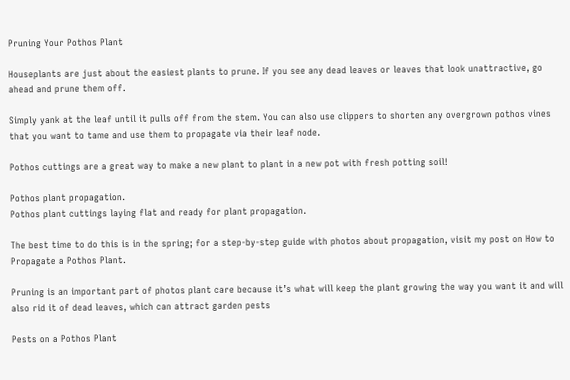Pruning Your Pothos Plant

Houseplants are just about the easiest plants to prune. If you see any dead leaves or leaves that look unattractive, go ahead and prune them off.

Simply yank at the leaf until it pulls off from the stem. You can also use clippers to shorten any overgrown pothos vines that you want to tame and use them to propagate via their leaf node.

Pothos cuttings are a great way to make a new plant to plant in a new pot with fresh potting soil!

Pothos plant propagation.
Pothos plant cuttings laying flat and ready for plant propagation.

The best time to do this is in the spring; for a step-by-step guide with photos about propagation, visit my post on How to Propagate a Pothos Plant.

Pruning is an important part of photos plant care because it’s what will keep the plant growing the way you want it and will also rid it of dead leaves, which can attract garden pests

Pests on a Pothos Plant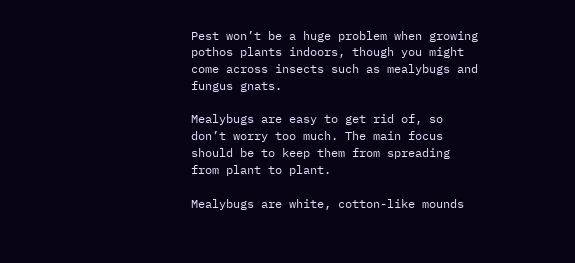Pest won’t be a huge problem when growing pothos plants indoors, though you might come across insects such as mealybugs and fungus gnats.

Mealybugs are easy to get rid of, so don’t worry too much. The main focus should be to keep them from spreading from plant to plant.

Mealybugs are white, cotton-like mounds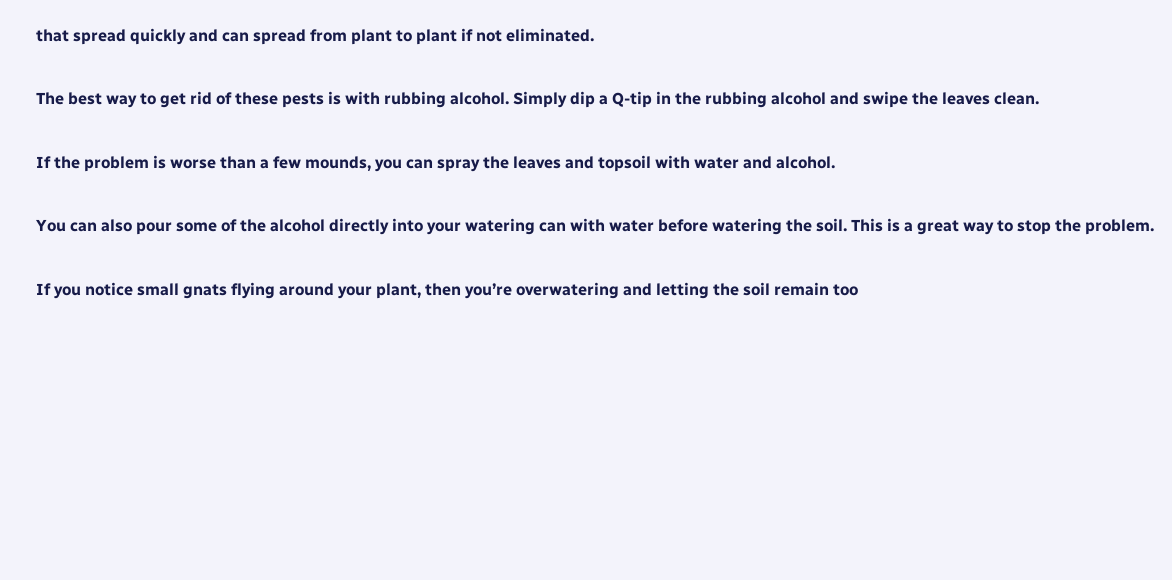that spread quickly and can spread from plant to plant if not eliminated.

The best way to get rid of these pests is with rubbing alcohol. Simply dip a Q-tip in the rubbing alcohol and swipe the leaves clean.

If the problem is worse than a few mounds, you can spray the leaves and topsoil with water and alcohol.

You can also pour some of the alcohol directly into your watering can with water before watering the soil. This is a great way to stop the problem.

If you notice small gnats flying around your plant, then you’re overwatering and letting the soil remain too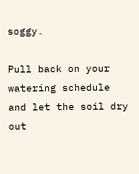soggy.

Pull back on your watering schedule and let the soil dry out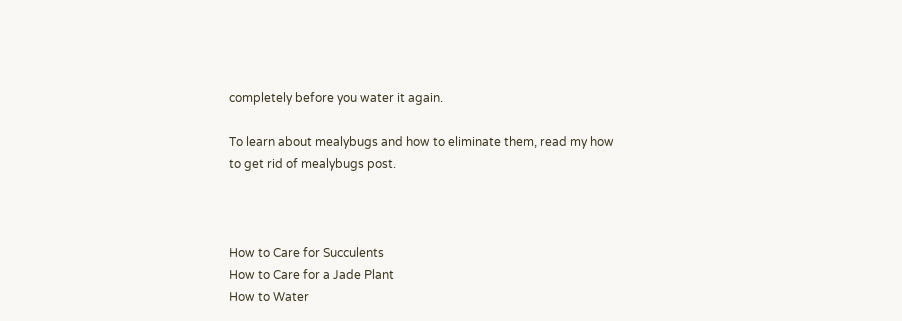completely before you water it again.

To learn about mealybugs and how to eliminate them, read my how to get rid of mealybugs post.



How to Care for Succulents
How to Care for a Jade Plant
How to Water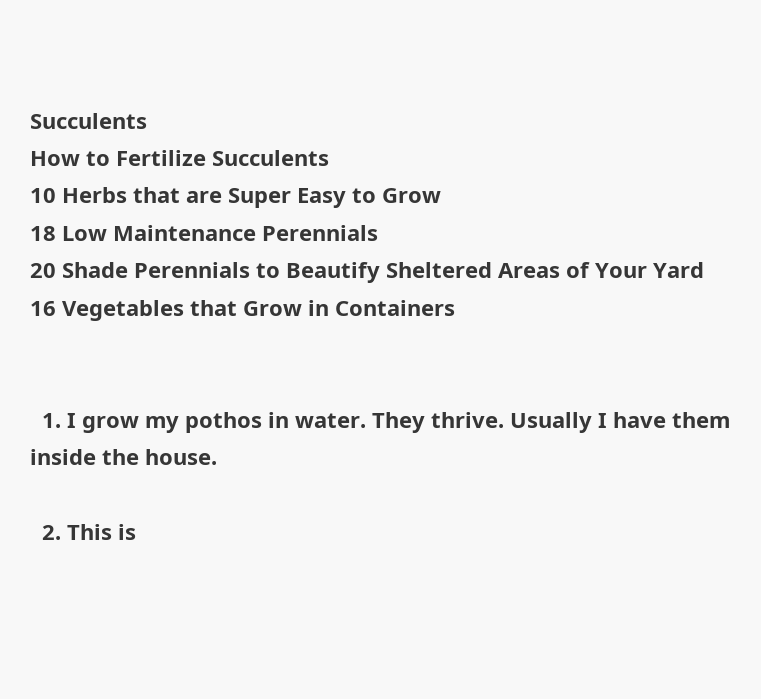Succulents
How to Fertilize Succulents
10 Herbs that are Super Easy to Grow
18 Low Maintenance Perennials
20 Shade Perennials to Beautify Sheltered Areas of Your Yard
16 Vegetables that Grow in Containers


  1. I grow my pothos in water. They thrive. Usually I have them inside the house.

  2. This is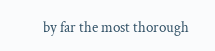by far the most thorough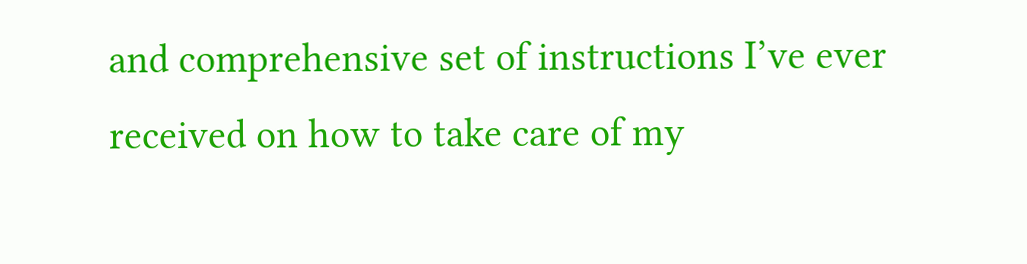and comprehensive set of instructions I’ve ever received on how to take care of my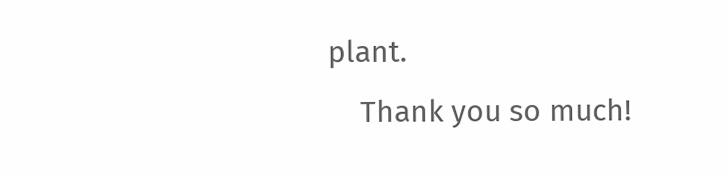plant.
    Thank you so much!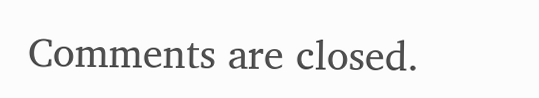Comments are closed.